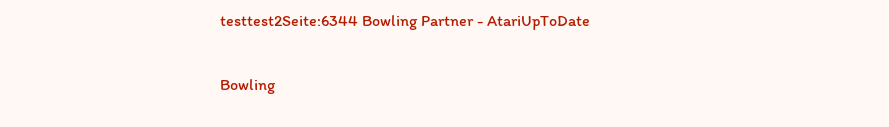testtest2Seite:6344 Bowling Partner - AtariUpToDate

Bowling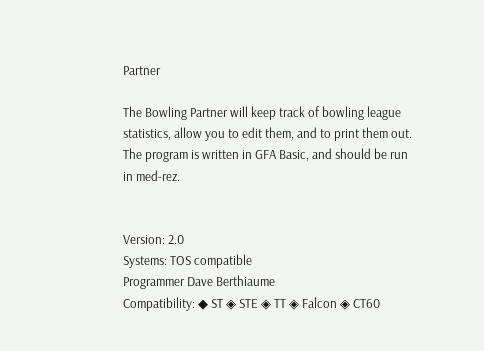Partner

The Bowling Partner will keep track of bowling league statistics, allow you to edit them, and to print them out. The program is written in GFA Basic, and should be run in med-rez.


Version: 2.0
Systems: TOS compatible
Programmer Dave Berthiaume
Compatibility: ◆ ST ◈ STE ◈ TT ◈ Falcon ◈ CT60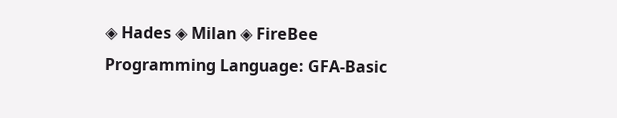◈ Hades ◈ Milan ◈ FireBee
Programming Language: GFA-Basic